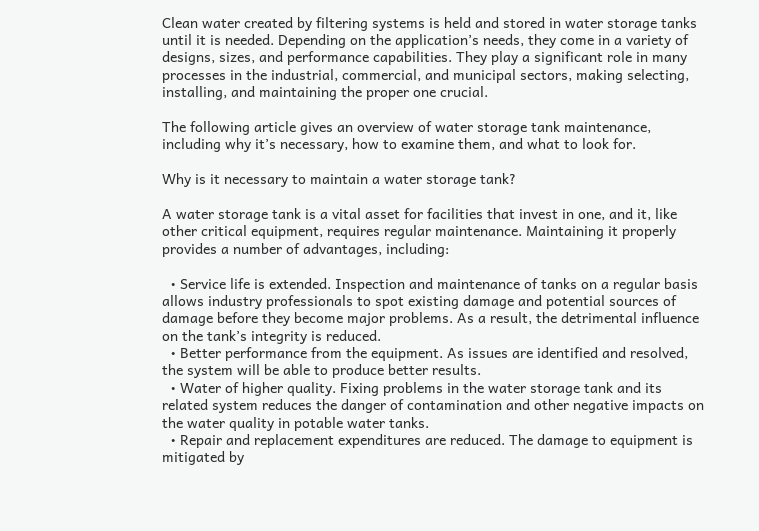Clean water created by filtering systems is held and stored in water storage tanks until it is needed. Depending on the application’s needs, they come in a variety of designs, sizes, and performance capabilities. They play a significant role in many processes in the industrial, commercial, and municipal sectors, making selecting, installing, and maintaining the proper one crucial.

The following article gives an overview of water storage tank maintenance, including why it’s necessary, how to examine them, and what to look for.

Why is it necessary to maintain a water storage tank?

A water storage tank is a vital asset for facilities that invest in one, and it, like other critical equipment, requires regular maintenance. Maintaining it properly provides a number of advantages, including:

  • Service life is extended. Inspection and maintenance of tanks on a regular basis allows industry professionals to spot existing damage and potential sources of damage before they become major problems. As a result, the detrimental influence on the tank’s integrity is reduced.
  • Better performance from the equipment. As issues are identified and resolved, the system will be able to produce better results.
  • Water of higher quality. Fixing problems in the water storage tank and its related system reduces the danger of contamination and other negative impacts on the water quality in potable water tanks.
  • Repair and replacement expenditures are reduced. The damage to equipment is mitigated by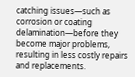catching issues—such as corrosion or coating delamination—before they become major problems, resulting in less costly repairs and replacements.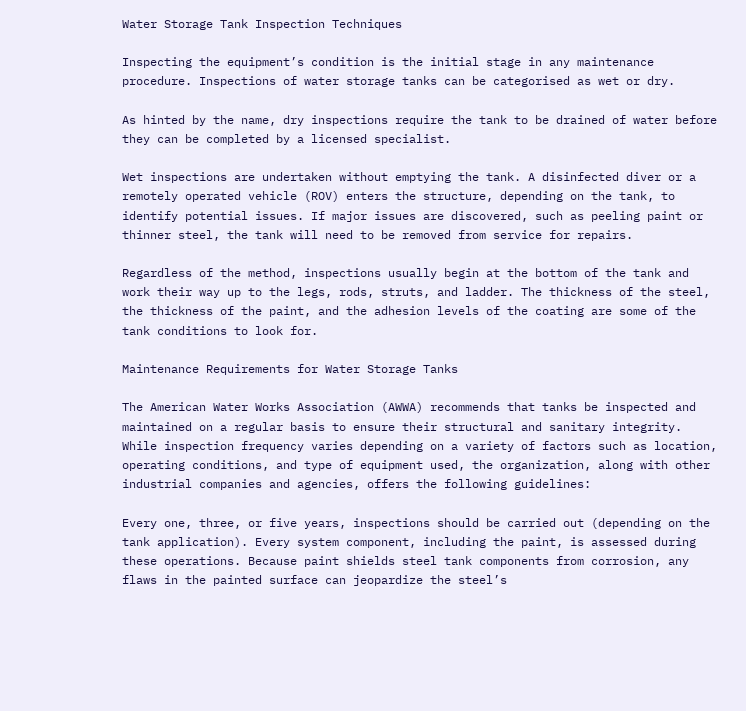Water Storage Tank Inspection Techniques

Inspecting the equipment’s condition is the initial stage in any maintenance procedure. Inspections of water storage tanks can be categorised as wet or dry.

As hinted by the name, dry inspections require the tank to be drained of water before they can be completed by a licensed specialist.

Wet inspections are undertaken without emptying the tank. A disinfected diver or a remotely operated vehicle (ROV) enters the structure, depending on the tank, to identify potential issues. If major issues are discovered, such as peeling paint or thinner steel, the tank will need to be removed from service for repairs.

Regardless of the method, inspections usually begin at the bottom of the tank and work their way up to the legs, rods, struts, and ladder. The thickness of the steel, the thickness of the paint, and the adhesion levels of the coating are some of the tank conditions to look for.

Maintenance Requirements for Water Storage Tanks

The American Water Works Association (AWWA) recommends that tanks be inspected and maintained on a regular basis to ensure their structural and sanitary integrity. While inspection frequency varies depending on a variety of factors such as location, operating conditions, and type of equipment used, the organization, along with other industrial companies and agencies, offers the following guidelines:

Every one, three, or five years, inspections should be carried out (depending on the tank application). Every system component, including the paint, is assessed during these operations. Because paint shields steel tank components from corrosion, any flaws in the painted surface can jeopardize the steel’s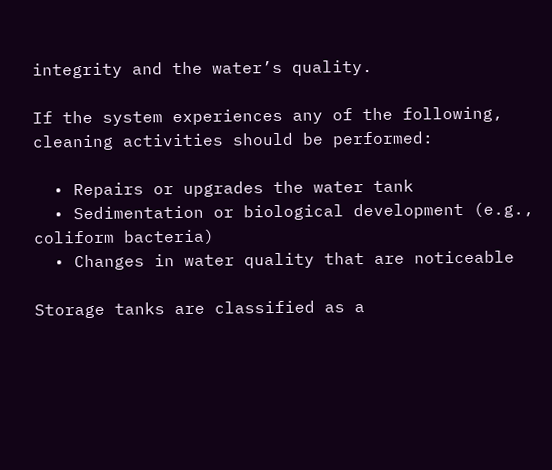integrity and the water’s quality.

If the system experiences any of the following, cleaning activities should be performed:

  • Repairs or upgrades the water tank
  • Sedimentation or biological development (e.g., coliform bacteria)
  • Changes in water quality that are noticeable

Storage tanks are classified as a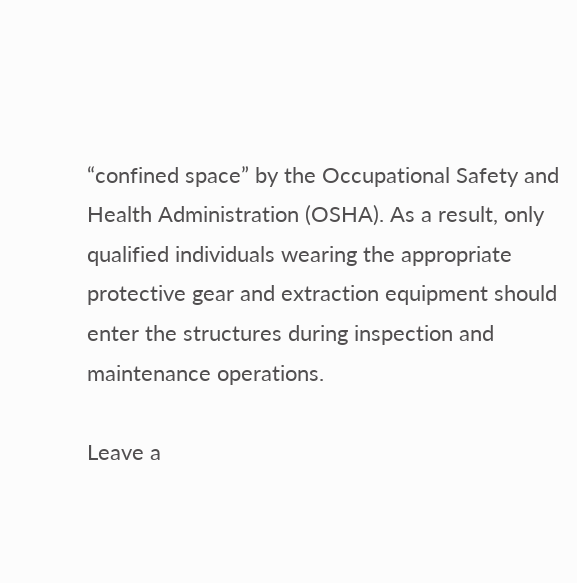“confined space” by the Occupational Safety and Health Administration (OSHA). As a result, only qualified individuals wearing the appropriate protective gear and extraction equipment should enter the structures during inspection and maintenance operations.

Leave a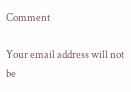Comment

Your email address will not be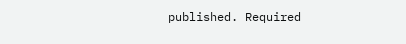published. Required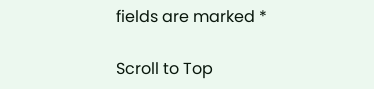fields are marked *

Scroll to Top